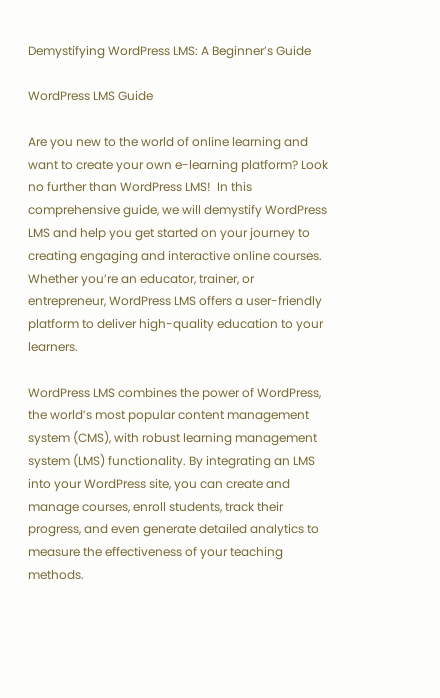Demystifying WordPress LMS: A Beginner’s Guide

WordPress LMS Guide

Are you new to the world of online learning and want to create your own e-learning platform? Look no further than WordPress LMS!  In this comprehensive guide, we will demystify WordPress LMS and help you get started on your journey to creating engaging and interactive online courses. Whether you’re an educator, trainer, or entrepreneur, WordPress LMS offers a user-friendly platform to deliver high-quality education to your learners.

WordPress LMS combines the power of WordPress, the world’s most popular content management system (CMS), with robust learning management system (LMS) functionality. By integrating an LMS into your WordPress site, you can create and manage courses, enroll students, track their progress, and even generate detailed analytics to measure the effectiveness of your teaching methods.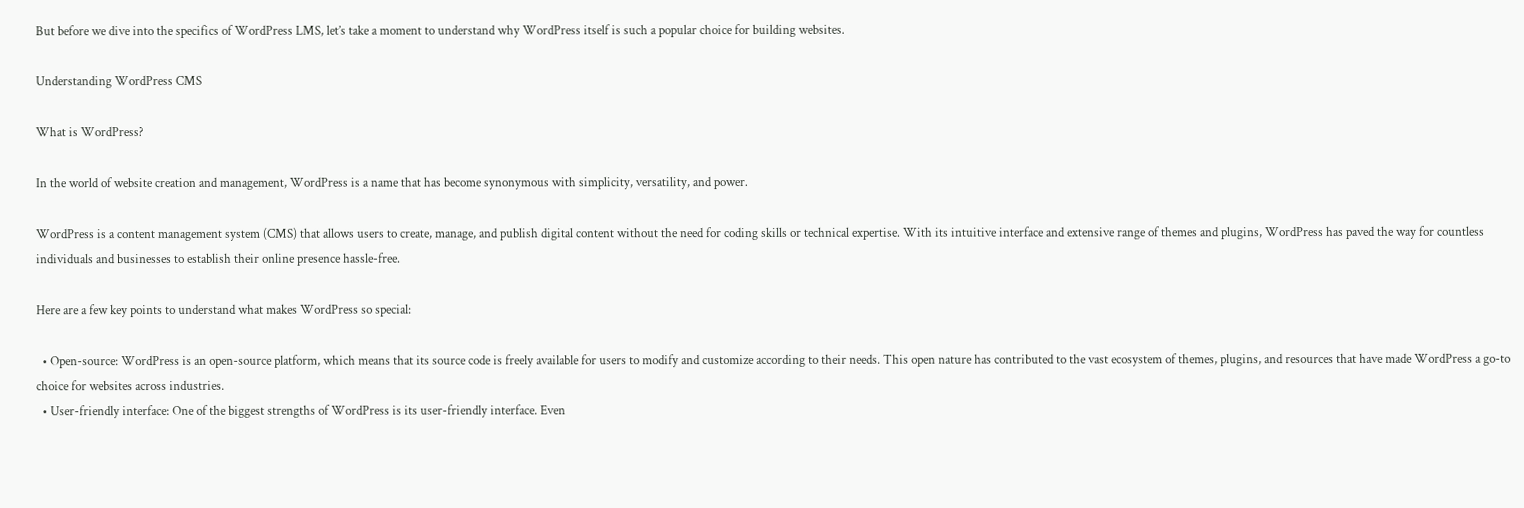But before we dive into the specifics of WordPress LMS, let’s take a moment to understand why WordPress itself is such a popular choice for building websites.

Understanding WordPress CMS

What is WordPress?

In the world of website creation and management, WordPress is a name that has become synonymous with simplicity, versatility, and power.

WordPress is a content management system (CMS) that allows users to create, manage, and publish digital content without the need for coding skills or technical expertise. With its intuitive interface and extensive range of themes and plugins, WordPress has paved the way for countless individuals and businesses to establish their online presence hassle-free.

Here are a few key points to understand what makes WordPress so special:

  • Open-source: WordPress is an open-source platform, which means that its source code is freely available for users to modify and customize according to their needs. This open nature has contributed to the vast ecosystem of themes, plugins, and resources that have made WordPress a go-to choice for websites across industries.
  • User-friendly interface: One of the biggest strengths of WordPress is its user-friendly interface. Even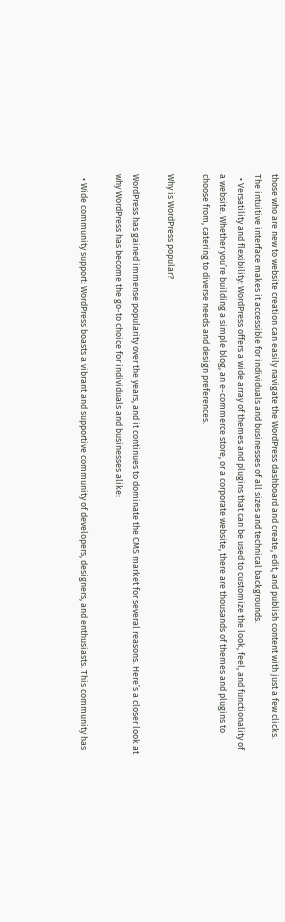those who are new to website creation can easily navigate the WordPress dashboard and create, edit, and publish content with just a few clicks. The intuitive interface makes it accessible for individuals and businesses of all sizes and technical backgrounds.
  • Versatility and flexibility: WordPress offers a wide array of themes and plugins that can be used to customize the look, feel, and functionality of a website. Whether you’re building a simple blog, an e-commerce store, or a corporate website, there are thousands of themes and plugins to choose from, catering to diverse needs and design preferences.

Why is WordPress popular?

WordPress has gained immense popularity over the years, and it continues to dominate the CMS market for several reasons. Here’s a closer look at why WordPress has become the go-to choice for individuals and businesses alike:

  • Wide community support: WordPress boasts a vibrant and supportive community of developers, designers, and enthusiasts. This community has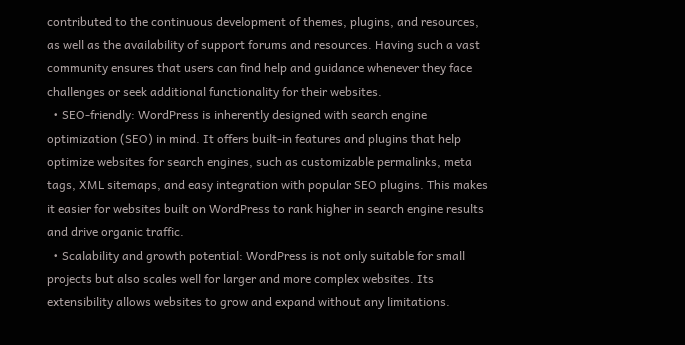contributed to the continuous development of themes, plugins, and resources, as well as the availability of support forums and resources. Having such a vast community ensures that users can find help and guidance whenever they face challenges or seek additional functionality for their websites.
  • SEO-friendly: WordPress is inherently designed with search engine optimization (SEO) in mind. It offers built-in features and plugins that help optimize websites for search engines, such as customizable permalinks, meta tags, XML sitemaps, and easy integration with popular SEO plugins. This makes it easier for websites built on WordPress to rank higher in search engine results and drive organic traffic.
  • Scalability and growth potential: WordPress is not only suitable for small projects but also scales well for larger and more complex websites. Its extensibility allows websites to grow and expand without any limitations.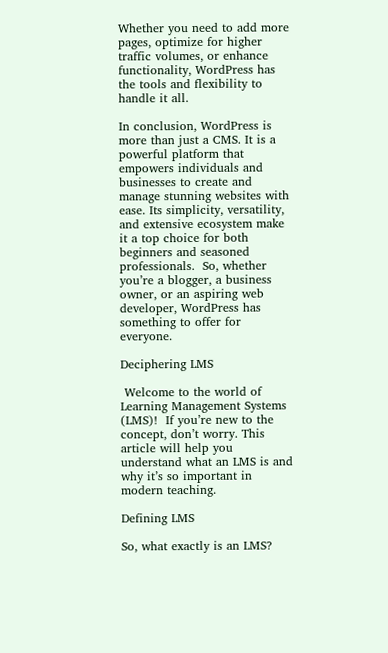Whether you need to add more pages, optimize for higher traffic volumes, or enhance functionality, WordPress has the tools and flexibility to handle it all.

In conclusion, WordPress is more than just a CMS. It is a powerful platform that empowers individuals and businesses to create and manage stunning websites with ease. Its simplicity, versatility, and extensive ecosystem make it a top choice for both beginners and seasoned professionals.  So, whether you’re a blogger, a business owner, or an aspiring web developer, WordPress has something to offer for everyone.

Deciphering LMS

 Welcome to the world of Learning Management Systems (LMS)!  If you’re new to the concept, don’t worry. This article will help you understand what an LMS is and why it’s so important in modern teaching.

Defining LMS

So, what exactly is an LMS?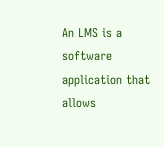An LMS is a software application that allows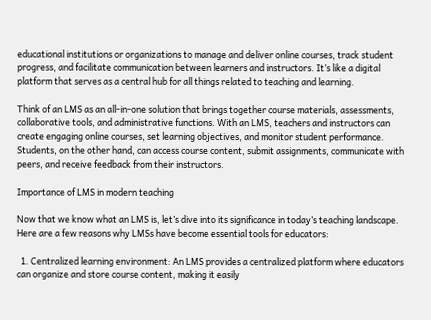educational institutions or organizations to manage and deliver online courses, track student progress, and facilitate communication between learners and instructors. It’s like a digital platform that serves as a central hub for all things related to teaching and learning.

Think of an LMS as an all-in-one solution that brings together course materials, assessments, collaborative tools, and administrative functions. With an LMS, teachers and instructors can create engaging online courses, set learning objectives, and monitor student performance. Students, on the other hand, can access course content, submit assignments, communicate with peers, and receive feedback from their instructors.

Importance of LMS in modern teaching

Now that we know what an LMS is, let’s dive into its significance in today’s teaching landscape. Here are a few reasons why LMSs have become essential tools for educators:

  1. Centralized learning environment: An LMS provides a centralized platform where educators can organize and store course content, making it easily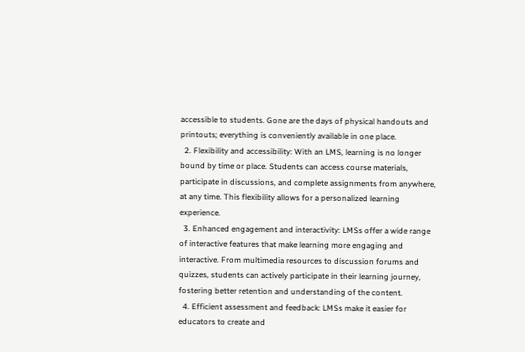accessible to students. Gone are the days of physical handouts and printouts; everything is conveniently available in one place.
  2. Flexibility and accessibility: With an LMS, learning is no longer bound by time or place. Students can access course materials, participate in discussions, and complete assignments from anywhere, at any time. This flexibility allows for a personalized learning experience.
  3. Enhanced engagement and interactivity: LMSs offer a wide range of interactive features that make learning more engaging and interactive. From multimedia resources to discussion forums and quizzes, students can actively participate in their learning journey, fostering better retention and understanding of the content.
  4. Efficient assessment and feedback: LMSs make it easier for educators to create and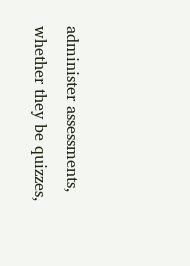administer assessments, whether they be quizzes,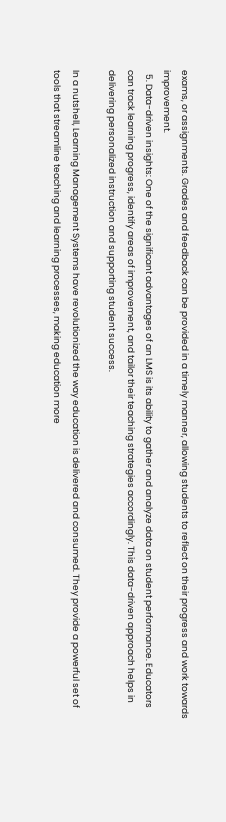exams, or assignments. Grades and feedback can be provided in a timely manner, allowing students to reflect on their progress and work towards improvement.
  5. Data-driven insights: One of the significant advantages of an LMS is its ability to gather and analyze data on student performance. Educators can track learning progress, identify areas of improvement, and tailor their teaching strategies accordingly. This data-driven approach helps in delivering personalized instruction and supporting student success.

In a nutshell, Learning Management Systems have revolutionized the way education is delivered and consumed. They provide a powerful set of tools that streamline teaching and learning processes, making education more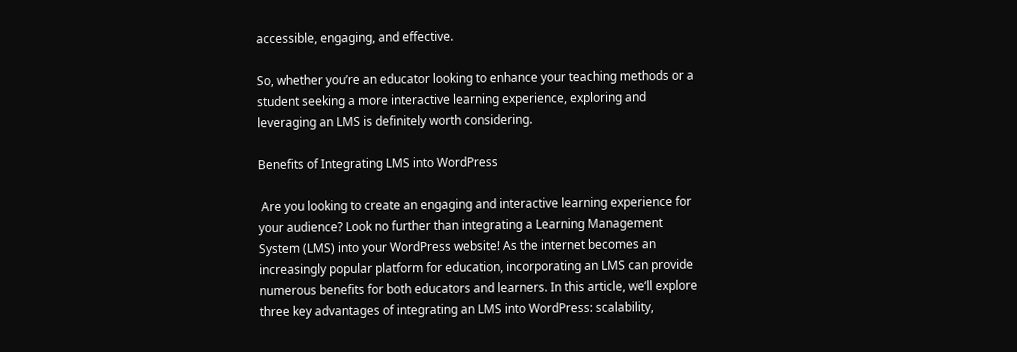accessible, engaging, and effective.

So, whether you’re an educator looking to enhance your teaching methods or a student seeking a more interactive learning experience, exploring and leveraging an LMS is definitely worth considering.

Benefits of Integrating LMS into WordPress

 Are you looking to create an engaging and interactive learning experience for your audience? Look no further than integrating a Learning Management System (LMS) into your WordPress website! As the internet becomes an increasingly popular platform for education, incorporating an LMS can provide numerous benefits for both educators and learners. In this article, we’ll explore three key advantages of integrating an LMS into WordPress: scalability,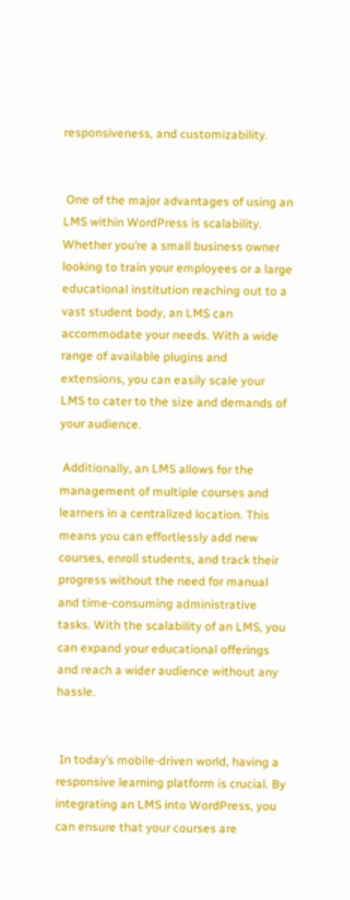responsiveness, and customizability.


 One of the major advantages of using an LMS within WordPress is scalability. Whether you’re a small business owner looking to train your employees or a large educational institution reaching out to a vast student body, an LMS can accommodate your needs. With a wide range of available plugins and extensions, you can easily scale your LMS to cater to the size and demands of your audience.

 Additionally, an LMS allows for the management of multiple courses and learners in a centralized location. This means you can effortlessly add new courses, enroll students, and track their progress without the need for manual and time-consuming administrative tasks. With the scalability of an LMS, you can expand your educational offerings and reach a wider audience without any hassle.


 In today’s mobile-driven world, having a responsive learning platform is crucial. By integrating an LMS into WordPress, you can ensure that your courses are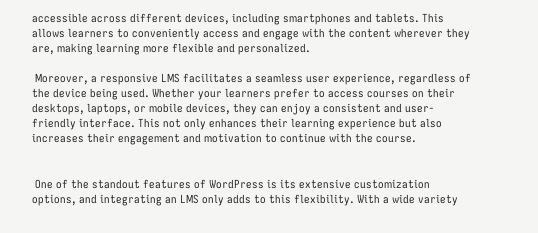accessible across different devices, including smartphones and tablets. This allows learners to conveniently access and engage with the content wherever they are, making learning more flexible and personalized.

 Moreover, a responsive LMS facilitates a seamless user experience, regardless of the device being used. Whether your learners prefer to access courses on their desktops, laptops, or mobile devices, they can enjoy a consistent and user-friendly interface. This not only enhances their learning experience but also increases their engagement and motivation to continue with the course.


 One of the standout features of WordPress is its extensive customization options, and integrating an LMS only adds to this flexibility. With a wide variety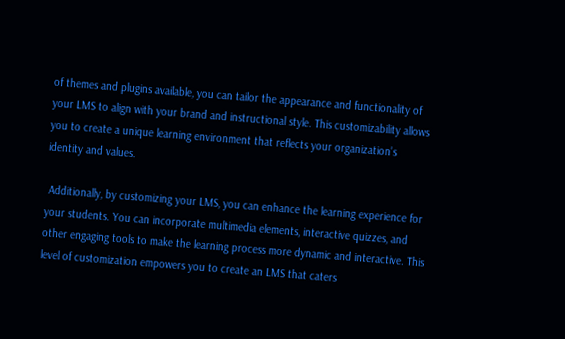of themes and plugins available, you can tailor the appearance and functionality of your LMS to align with your brand and instructional style. This customizability allows you to create a unique learning environment that reflects your organization’s identity and values.

 Additionally, by customizing your LMS, you can enhance the learning experience for your students. You can incorporate multimedia elements, interactive quizzes, and other engaging tools to make the learning process more dynamic and interactive. This level of customization empowers you to create an LMS that caters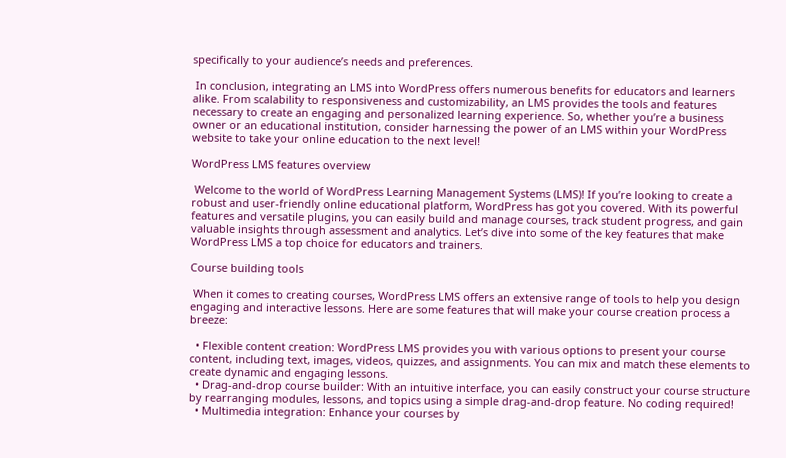specifically to your audience’s needs and preferences.

 In conclusion, integrating an LMS into WordPress offers numerous benefits for educators and learners alike. From scalability to responsiveness and customizability, an LMS provides the tools and features necessary to create an engaging and personalized learning experience. So, whether you’re a business owner or an educational institution, consider harnessing the power of an LMS within your WordPress website to take your online education to the next level!

WordPress LMS features overview

 Welcome to the world of WordPress Learning Management Systems (LMS)! If you’re looking to create a robust and user-friendly online educational platform, WordPress has got you covered. With its powerful features and versatile plugins, you can easily build and manage courses, track student progress, and gain valuable insights through assessment and analytics. Let’s dive into some of the key features that make WordPress LMS a top choice for educators and trainers.

Course building tools

 When it comes to creating courses, WordPress LMS offers an extensive range of tools to help you design engaging and interactive lessons. Here are some features that will make your course creation process a breeze:

  • Flexible content creation: WordPress LMS provides you with various options to present your course content, including text, images, videos, quizzes, and assignments. You can mix and match these elements to create dynamic and engaging lessons.
  • Drag-and-drop course builder: With an intuitive interface, you can easily construct your course structure by rearranging modules, lessons, and topics using a simple drag-and-drop feature. No coding required!
  • Multimedia integration: Enhance your courses by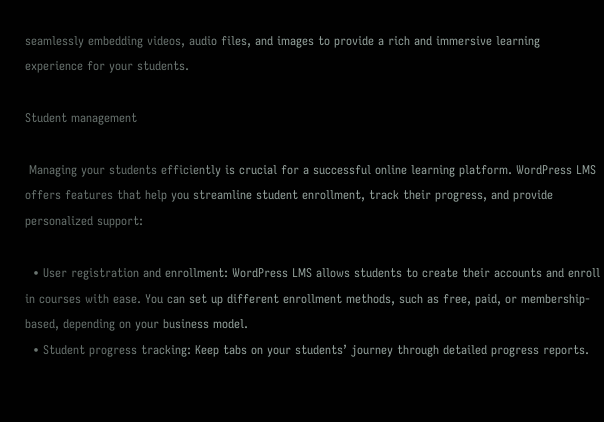seamlessly embedding videos, audio files, and images to provide a rich and immersive learning experience for your students.

Student management

 Managing your students efficiently is crucial for a successful online learning platform. WordPress LMS offers features that help you streamline student enrollment, track their progress, and provide personalized support:

  • User registration and enrollment: WordPress LMS allows students to create their accounts and enroll in courses with ease. You can set up different enrollment methods, such as free, paid, or membership-based, depending on your business model.
  • Student progress tracking: Keep tabs on your students’ journey through detailed progress reports.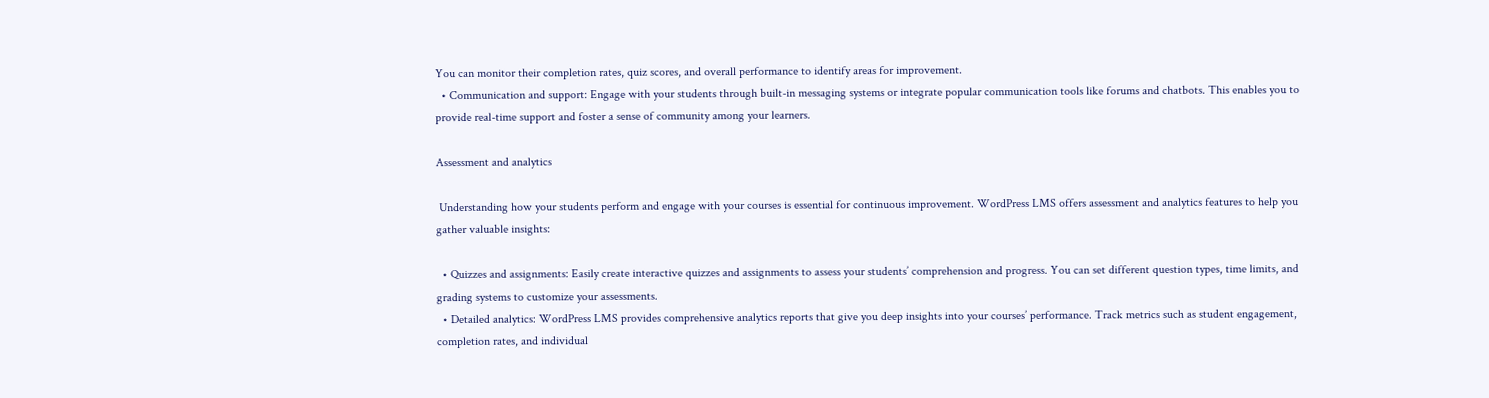You can monitor their completion rates, quiz scores, and overall performance to identify areas for improvement.
  • Communication and support: Engage with your students through built-in messaging systems or integrate popular communication tools like forums and chatbots. This enables you to provide real-time support and foster a sense of community among your learners.

Assessment and analytics

 Understanding how your students perform and engage with your courses is essential for continuous improvement. WordPress LMS offers assessment and analytics features to help you gather valuable insights:

  • Quizzes and assignments: Easily create interactive quizzes and assignments to assess your students’ comprehension and progress. You can set different question types, time limits, and grading systems to customize your assessments.
  • Detailed analytics: WordPress LMS provides comprehensive analytics reports that give you deep insights into your courses’ performance. Track metrics such as student engagement, completion rates, and individual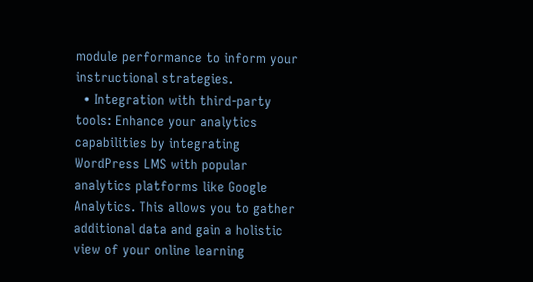module performance to inform your instructional strategies.
  • Integration with third-party tools: Enhance your analytics capabilities by integrating WordPress LMS with popular analytics platforms like Google Analytics. This allows you to gather additional data and gain a holistic view of your online learning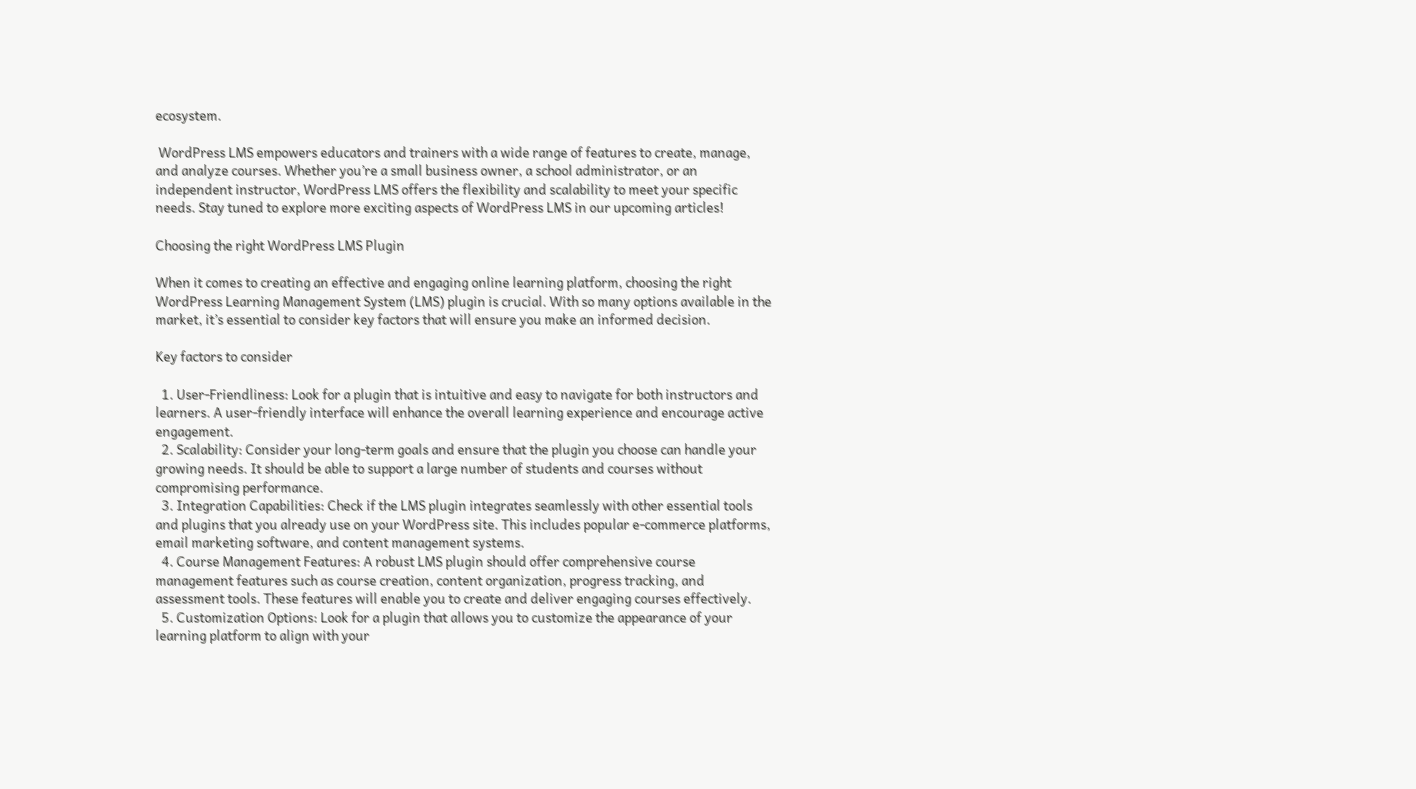ecosystem.

 WordPress LMS empowers educators and trainers with a wide range of features to create, manage, and analyze courses. Whether you’re a small business owner, a school administrator, or an independent instructor, WordPress LMS offers the flexibility and scalability to meet your specific needs. Stay tuned to explore more exciting aspects of WordPress LMS in our upcoming articles!

Choosing the right WordPress LMS Plugin

When it comes to creating an effective and engaging online learning platform, choosing the right WordPress Learning Management System (LMS) plugin is crucial. With so many options available in the market, it’s essential to consider key factors that will ensure you make an informed decision.

Key factors to consider

  1. User-Friendliness: Look for a plugin that is intuitive and easy to navigate for both instructors and learners. A user-friendly interface will enhance the overall learning experience and encourage active engagement.
  2. Scalability: Consider your long-term goals and ensure that the plugin you choose can handle your growing needs. It should be able to support a large number of students and courses without compromising performance.
  3. Integration Capabilities: Check if the LMS plugin integrates seamlessly with other essential tools and plugins that you already use on your WordPress site. This includes popular e-commerce platforms, email marketing software, and content management systems.
  4. Course Management Features: A robust LMS plugin should offer comprehensive course management features such as course creation, content organization, progress tracking, and assessment tools. These features will enable you to create and deliver engaging courses effectively.
  5. Customization Options: Look for a plugin that allows you to customize the appearance of your learning platform to align with your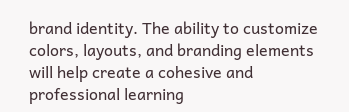brand identity. The ability to customize colors, layouts, and branding elements will help create a cohesive and professional learning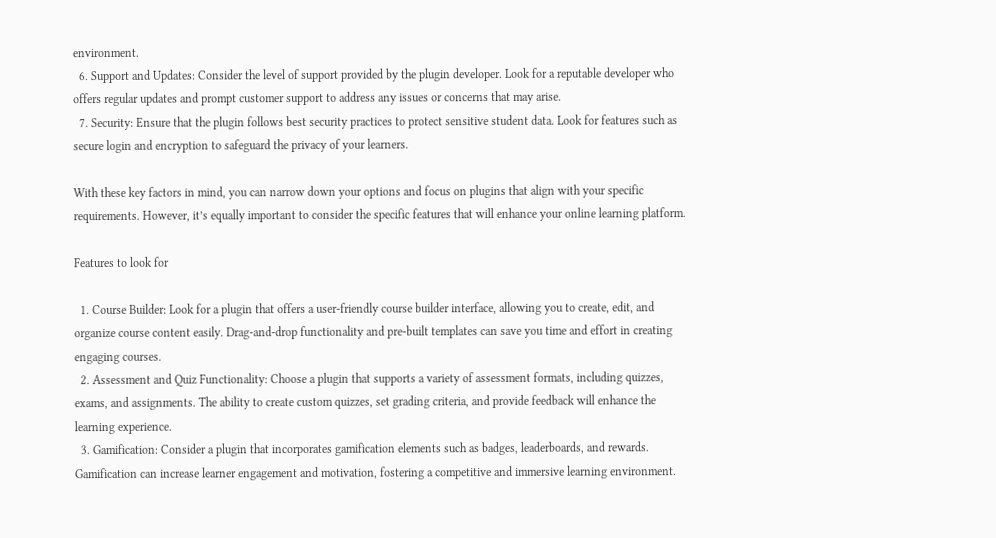environment.
  6. Support and Updates: Consider the level of support provided by the plugin developer. Look for a reputable developer who offers regular updates and prompt customer support to address any issues or concerns that may arise.
  7. Security: Ensure that the plugin follows best security practices to protect sensitive student data. Look for features such as secure login and encryption to safeguard the privacy of your learners.

With these key factors in mind, you can narrow down your options and focus on plugins that align with your specific requirements. However, it’s equally important to consider the specific features that will enhance your online learning platform.

Features to look for

  1. Course Builder: Look for a plugin that offers a user-friendly course builder interface, allowing you to create, edit, and organize course content easily. Drag-and-drop functionality and pre-built templates can save you time and effort in creating engaging courses.
  2. Assessment and Quiz Functionality: Choose a plugin that supports a variety of assessment formats, including quizzes, exams, and assignments. The ability to create custom quizzes, set grading criteria, and provide feedback will enhance the learning experience.
  3. Gamification: Consider a plugin that incorporates gamification elements such as badges, leaderboards, and rewards. Gamification can increase learner engagement and motivation, fostering a competitive and immersive learning environment.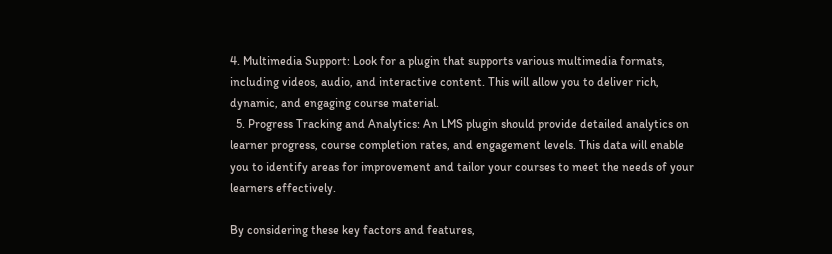4. Multimedia Support: Look for a plugin that supports various multimedia formats, including videos, audio, and interactive content. This will allow you to deliver rich, dynamic, and engaging course material.
  5. Progress Tracking and Analytics: An LMS plugin should provide detailed analytics on learner progress, course completion rates, and engagement levels. This data will enable you to identify areas for improvement and tailor your courses to meet the needs of your learners effectively.

By considering these key factors and features,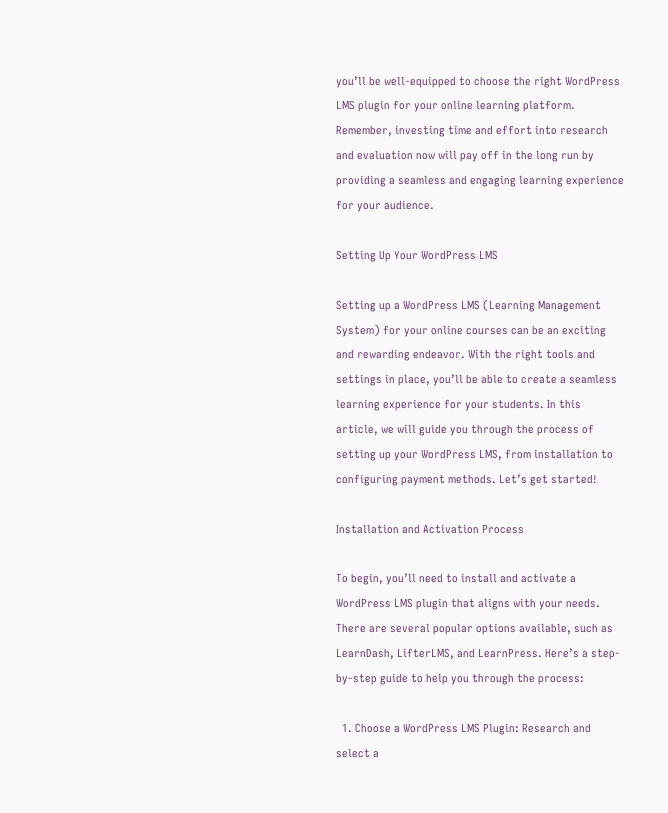you’ll be well-equipped to choose the right WordPress LMS plugin for your online learning platform. Remember, investing time and effort into research and evaluation now will pay off in the long run by providing a seamless and engaging learning experience for your audience.

Setting Up Your WordPress LMS

Setting up a WordPress LMS (Learning Management System) for your online courses can be an exciting and rewarding endeavor. With the right tools and settings in place, you’ll be able to create a seamless learning experience for your students. In this article, we will guide you through the process of setting up your WordPress LMS, from installation to configuring payment methods. Let’s get started!

Installation and Activation Process

To begin, you’ll need to install and activate a WordPress LMS plugin that aligns with your needs. There are several popular options available, such as LearnDash, LifterLMS, and LearnPress. Here’s a step-by-step guide to help you through the process:

  1. Choose a WordPress LMS Plugin: Research and select a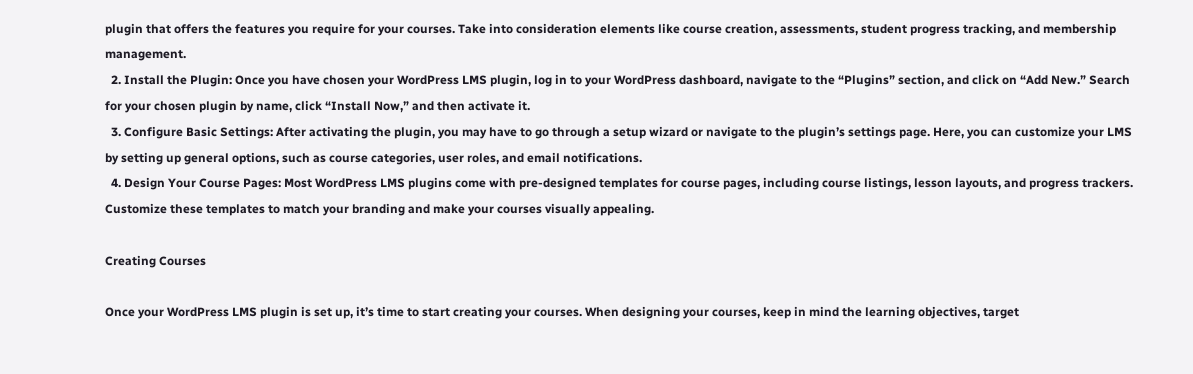plugin that offers the features you require for your courses. Take into consideration elements like course creation, assessments, student progress tracking, and membership management.
  2. Install the Plugin: Once you have chosen your WordPress LMS plugin, log in to your WordPress dashboard, navigate to the “Plugins” section, and click on “Add New.” Search for your chosen plugin by name, click “Install Now,” and then activate it.
  3. Configure Basic Settings: After activating the plugin, you may have to go through a setup wizard or navigate to the plugin’s settings page. Here, you can customize your LMS by setting up general options, such as course categories, user roles, and email notifications.
  4. Design Your Course Pages: Most WordPress LMS plugins come with pre-designed templates for course pages, including course listings, lesson layouts, and progress trackers. Customize these templates to match your branding and make your courses visually appealing.

Creating Courses

Once your WordPress LMS plugin is set up, it’s time to start creating your courses. When designing your courses, keep in mind the learning objectives, target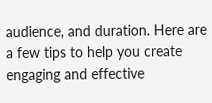audience, and duration. Here are a few tips to help you create engaging and effective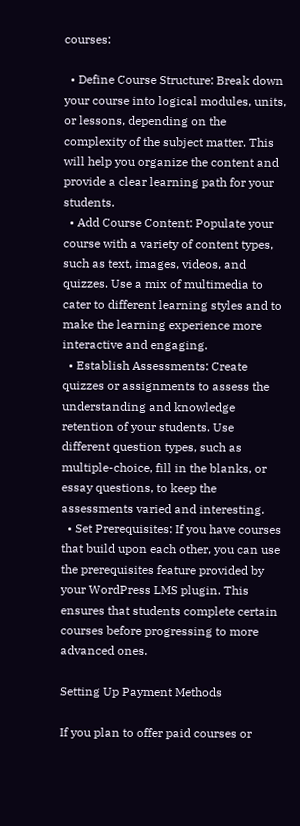courses:

  • Define Course Structure: Break down your course into logical modules, units, or lessons, depending on the complexity of the subject matter. This will help you organize the content and provide a clear learning path for your students.
  • Add Course Content: Populate your course with a variety of content types, such as text, images, videos, and quizzes. Use a mix of multimedia to cater to different learning styles and to make the learning experience more interactive and engaging.
  • Establish Assessments: Create quizzes or assignments to assess the understanding and knowledge retention of your students. Use different question types, such as multiple-choice, fill in the blanks, or essay questions, to keep the assessments varied and interesting.
  • Set Prerequisites: If you have courses that build upon each other, you can use the prerequisites feature provided by your WordPress LMS plugin. This ensures that students complete certain courses before progressing to more advanced ones.

Setting Up Payment Methods

If you plan to offer paid courses or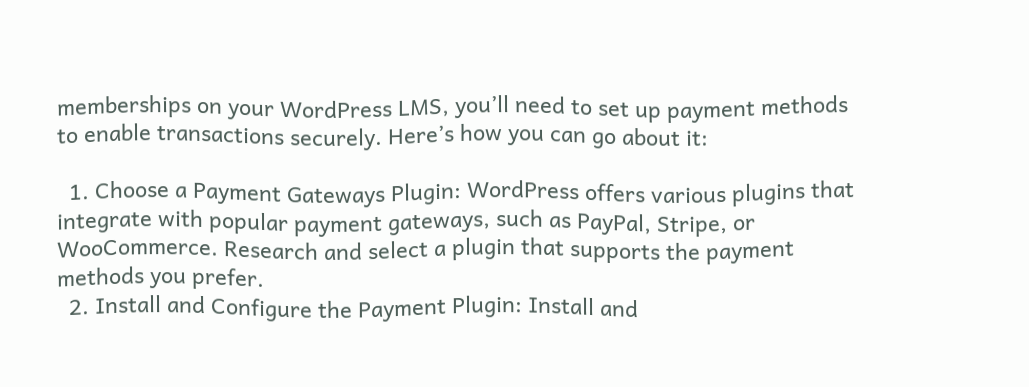memberships on your WordPress LMS, you’ll need to set up payment methods to enable transactions securely. Here’s how you can go about it:

  1. Choose a Payment Gateways Plugin: WordPress offers various plugins that integrate with popular payment gateways, such as PayPal, Stripe, or WooCommerce. Research and select a plugin that supports the payment methods you prefer.
  2. Install and Configure the Payment Plugin: Install and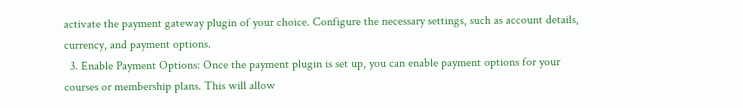activate the payment gateway plugin of your choice. Configure the necessary settings, such as account details, currency, and payment options.
  3. Enable Payment Options: Once the payment plugin is set up, you can enable payment options for your courses or membership plans. This will allow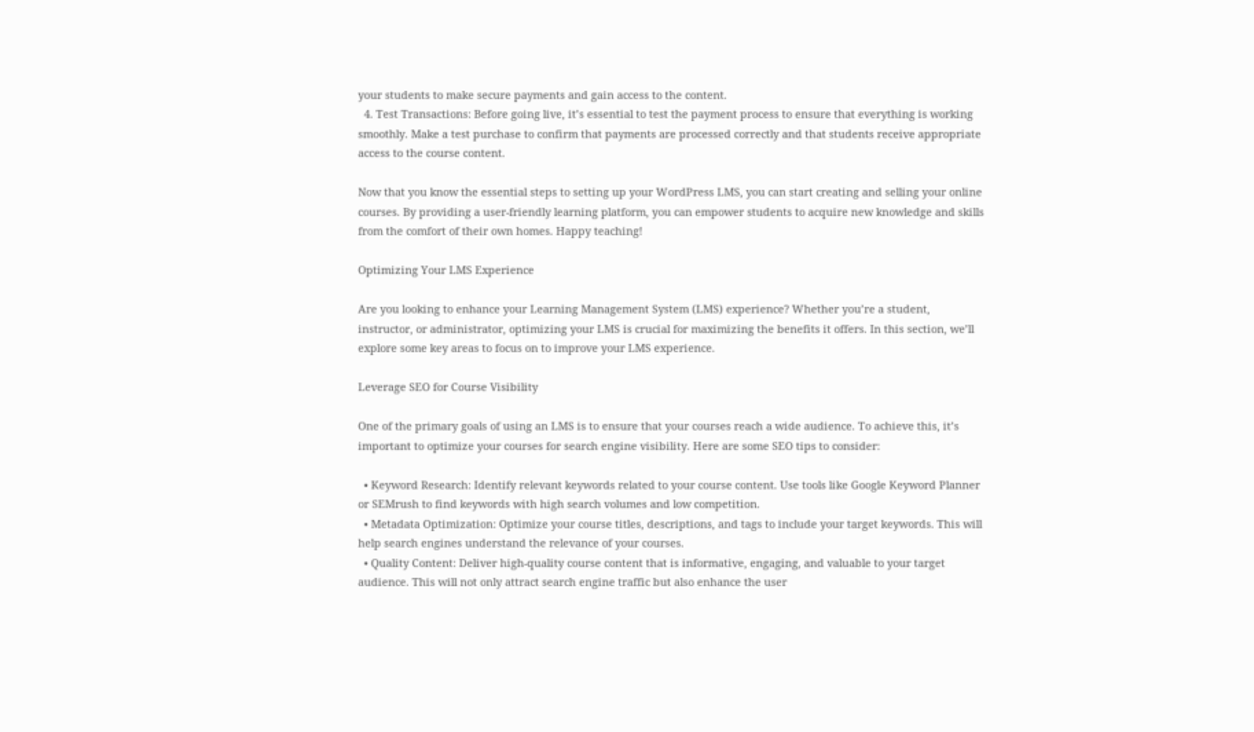your students to make secure payments and gain access to the content.
  4. Test Transactions: Before going live, it’s essential to test the payment process to ensure that everything is working smoothly. Make a test purchase to confirm that payments are processed correctly and that students receive appropriate access to the course content.

Now that you know the essential steps to setting up your WordPress LMS, you can start creating and selling your online courses. By providing a user-friendly learning platform, you can empower students to acquire new knowledge and skills from the comfort of their own homes. Happy teaching!

Optimizing Your LMS Experience

Are you looking to enhance your Learning Management System (LMS) experience? Whether you’re a student, instructor, or administrator, optimizing your LMS is crucial for maximizing the benefits it offers. In this section, we’ll explore some key areas to focus on to improve your LMS experience.

Leverage SEO for Course Visibility

One of the primary goals of using an LMS is to ensure that your courses reach a wide audience. To achieve this, it’s important to optimize your courses for search engine visibility. Here are some SEO tips to consider:

  • Keyword Research: Identify relevant keywords related to your course content. Use tools like Google Keyword Planner or SEMrush to find keywords with high search volumes and low competition.
  • Metadata Optimization: Optimize your course titles, descriptions, and tags to include your target keywords. This will help search engines understand the relevance of your courses.
  • Quality Content: Deliver high-quality course content that is informative, engaging, and valuable to your target audience. This will not only attract search engine traffic but also enhance the user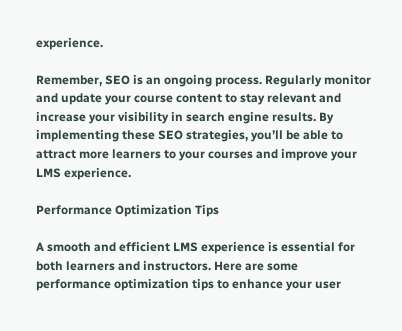experience.

Remember, SEO is an ongoing process. Regularly monitor and update your course content to stay relevant and increase your visibility in search engine results. By implementing these SEO strategies, you’ll be able to attract more learners to your courses and improve your LMS experience.

Performance Optimization Tips

A smooth and efficient LMS experience is essential for both learners and instructors. Here are some performance optimization tips to enhance your user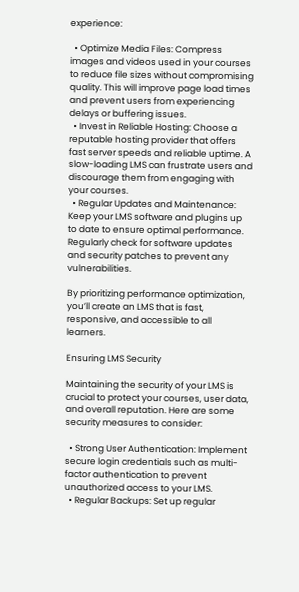experience:

  • Optimize Media Files: Compress images and videos used in your courses to reduce file sizes without compromising quality. This will improve page load times and prevent users from experiencing delays or buffering issues.
  • Invest in Reliable Hosting: Choose a reputable hosting provider that offers fast server speeds and reliable uptime. A slow-loading LMS can frustrate users and discourage them from engaging with your courses.
  • Regular Updates and Maintenance: Keep your LMS software and plugins up to date to ensure optimal performance. Regularly check for software updates and security patches to prevent any vulnerabilities.

By prioritizing performance optimization, you’ll create an LMS that is fast, responsive, and accessible to all learners.

Ensuring LMS Security

Maintaining the security of your LMS is crucial to protect your courses, user data, and overall reputation. Here are some security measures to consider:

  • Strong User Authentication: Implement secure login credentials such as multi-factor authentication to prevent unauthorized access to your LMS.
  • Regular Backups: Set up regular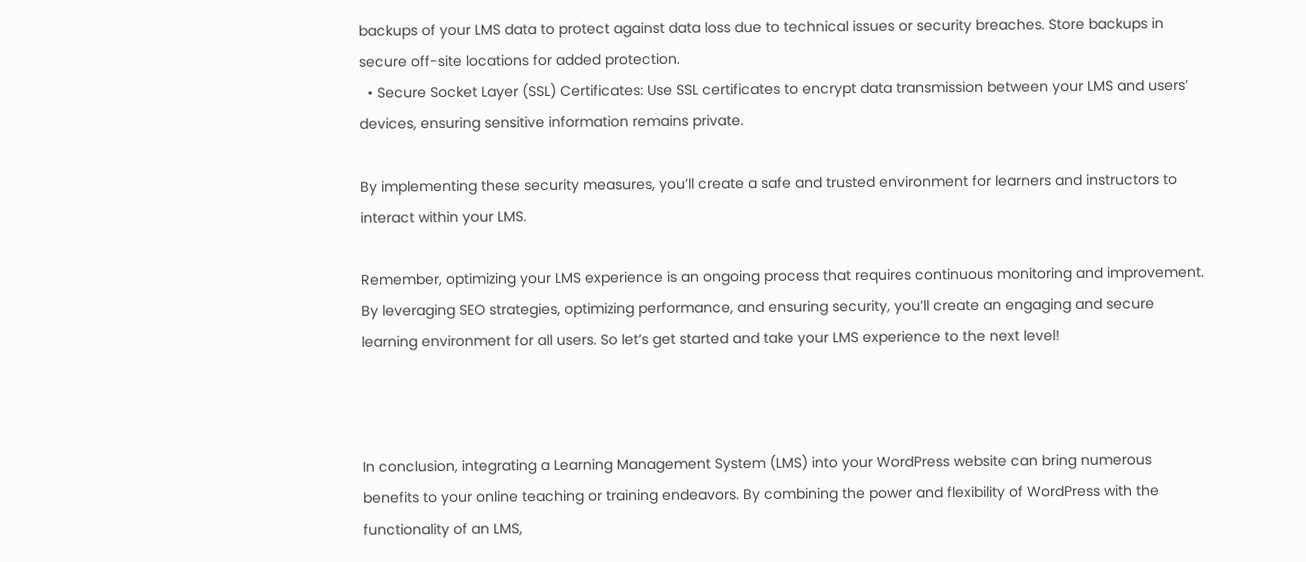backups of your LMS data to protect against data loss due to technical issues or security breaches. Store backups in secure off-site locations for added protection.
  • Secure Socket Layer (SSL) Certificates: Use SSL certificates to encrypt data transmission between your LMS and users’ devices, ensuring sensitive information remains private.

By implementing these security measures, you’ll create a safe and trusted environment for learners and instructors to interact within your LMS.

Remember, optimizing your LMS experience is an ongoing process that requires continuous monitoring and improvement. By leveraging SEO strategies, optimizing performance, and ensuring security, you’ll create an engaging and secure learning environment for all users. So let’s get started and take your LMS experience to the next level!



In conclusion, integrating a Learning Management System (LMS) into your WordPress website can bring numerous benefits to your online teaching or training endeavors. By combining the power and flexibility of WordPress with the functionality of an LMS,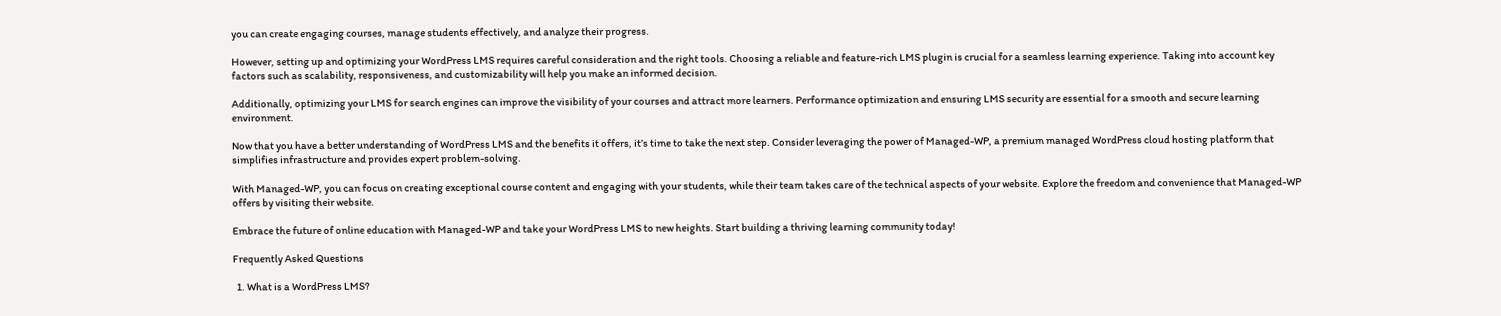you can create engaging courses, manage students effectively, and analyze their progress.

However, setting up and optimizing your WordPress LMS requires careful consideration and the right tools. Choosing a reliable and feature-rich LMS plugin is crucial for a seamless learning experience. Taking into account key factors such as scalability, responsiveness, and customizability will help you make an informed decision.

Additionally, optimizing your LMS for search engines can improve the visibility of your courses and attract more learners. Performance optimization and ensuring LMS security are essential for a smooth and secure learning environment.

Now that you have a better understanding of WordPress LMS and the benefits it offers, it’s time to take the next step. Consider leveraging the power of Managed-WP, a premium managed WordPress cloud hosting platform that simplifies infrastructure and provides expert problem-solving.

With Managed-WP, you can focus on creating exceptional course content and engaging with your students, while their team takes care of the technical aspects of your website. Explore the freedom and convenience that Managed-WP offers by visiting their website.

Embrace the future of online education with Managed-WP and take your WordPress LMS to new heights. Start building a thriving learning community today!

Frequently Asked Questions

  1. What is a WordPress LMS?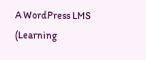A WordPress LMS (Learning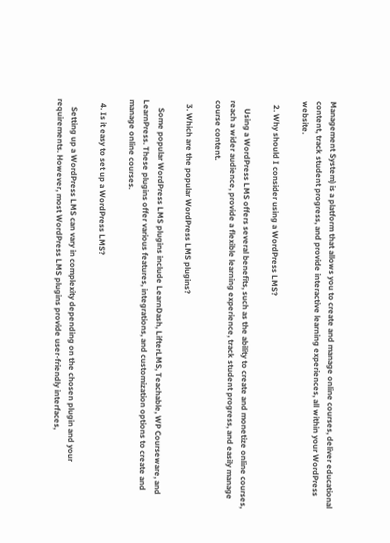Management System) is a platform that allows you to create and manage online courses, deliver educational content, track student progress, and provide interactive learning experiences, all within your WordPress website.

  2. Why should I consider using a WordPress LMS?

    Using a WordPress LMS offers several benefits, such as the ability to create and monetize online courses, reach a wider audience, provide a flexible learning experience, track student progress, and easily manage course content.

  3. Which are the popular WordPress LMS plugins?

    Some popular WordPress LMS plugins include LearnDash, LifterLMS, Teachable, WP Courseware, and LearnPress. These plugins offer various features, integrations, and customization options to create and manage online courses.

  4. Is it easy to set up a WordPress LMS?

    Setting up a WordPress LMS can vary in complexity depending on the chosen plugin and your requirements. However, most WordPress LMS plugins provide user-friendly interfaces,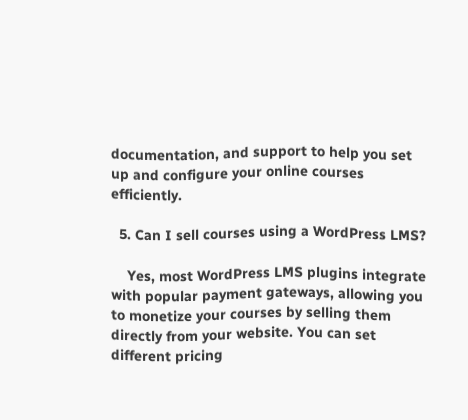documentation, and support to help you set up and configure your online courses efficiently.

  5. Can I sell courses using a WordPress LMS?

    Yes, most WordPress LMS plugins integrate with popular payment gateways, allowing you to monetize your courses by selling them directly from your website. You can set different pricing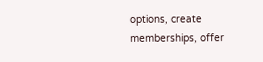options, create memberships, offer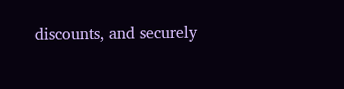discounts, and securely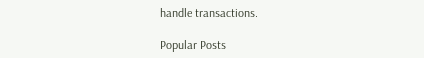handle transactions.

Popular Posts